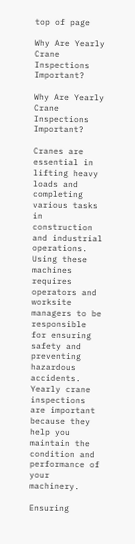top of page

Why Are Yearly Crane Inspections Important?

Why Are Yearly Crane Inspections Important?

Cranes are essential in lifting heavy loads and completing various tasks in construction and industrial operations. Using these machines requires operators and worksite managers to be responsible for ensuring safety and preventing hazardous accidents. Yearly crane inspections are important because they help you maintain the condition and performance of your machinery.

Ensuring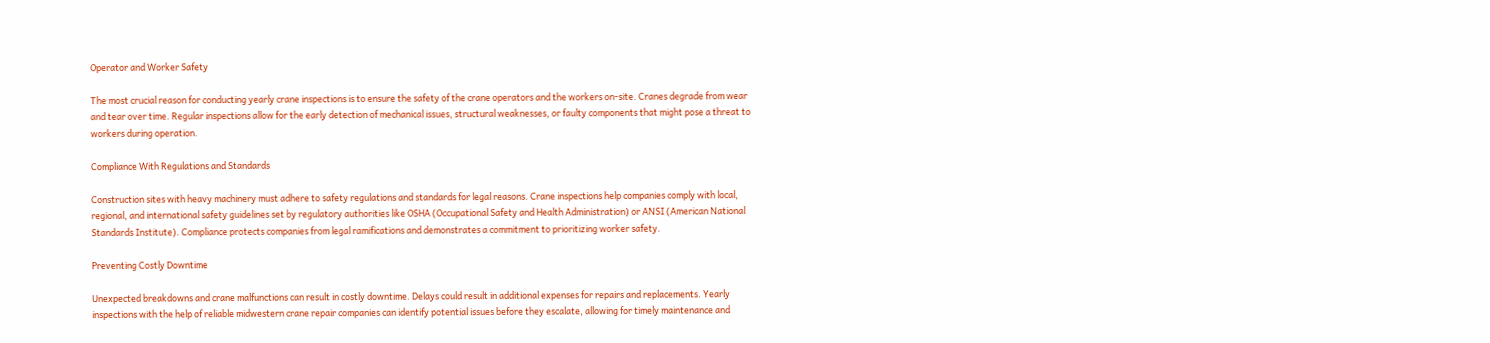Operator and Worker Safety

The most crucial reason for conducting yearly crane inspections is to ensure the safety of the crane operators and the workers on-site. Cranes degrade from wear and tear over time. Regular inspections allow for the early detection of mechanical issues, structural weaknesses, or faulty components that might pose a threat to workers during operation.

Compliance With Regulations and Standards

Construction sites with heavy machinery must adhere to safety regulations and standards for legal reasons. Crane inspections help companies comply with local, regional, and international safety guidelines set by regulatory authorities like OSHA (Occupational Safety and Health Administration) or ANSI (American National Standards Institute). Compliance protects companies from legal ramifications and demonstrates a commitment to prioritizing worker safety.

Preventing Costly Downtime

Unexpected breakdowns and crane malfunctions can result in costly downtime. Delays could result in additional expenses for repairs and replacements. Yearly inspections with the help of reliable midwestern crane repair companies can identify potential issues before they escalate, allowing for timely maintenance and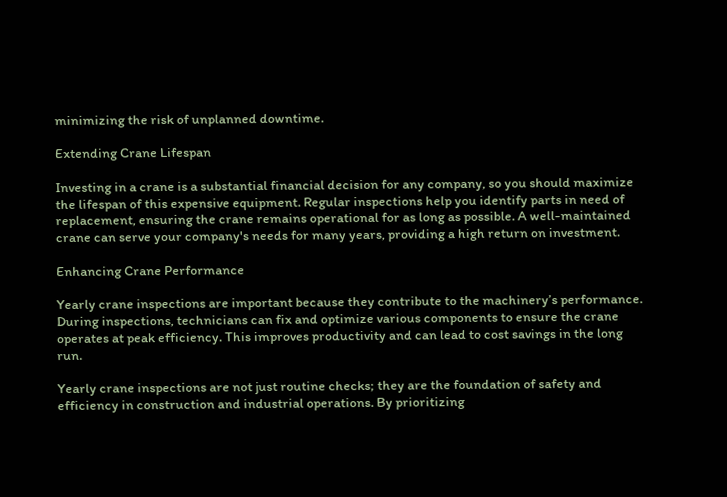minimizing the risk of unplanned downtime.

Extending Crane Lifespan

Investing in a crane is a substantial financial decision for any company, so you should maximize the lifespan of this expensive equipment. Regular inspections help you identify parts in need of replacement, ensuring the crane remains operational for as long as possible. A well-maintained crane can serve your company's needs for many years, providing a high return on investment.

Enhancing Crane Performance

Yearly crane inspections are important because they contribute to the machinery’s performance. During inspections, technicians can fix and optimize various components to ensure the crane operates at peak efficiency. This improves productivity and can lead to cost savings in the long run.

Yearly crane inspections are not just routine checks; they are the foundation of safety and efficiency in construction and industrial operations. By prioritizing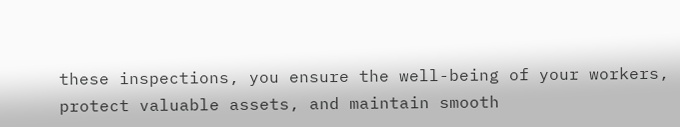these inspections, you ensure the well-being of your workers, protect valuable assets, and maintain smooth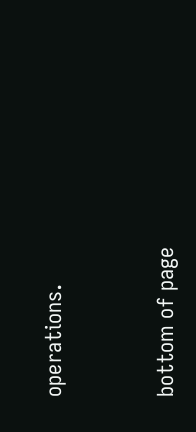operations.


bottom of page